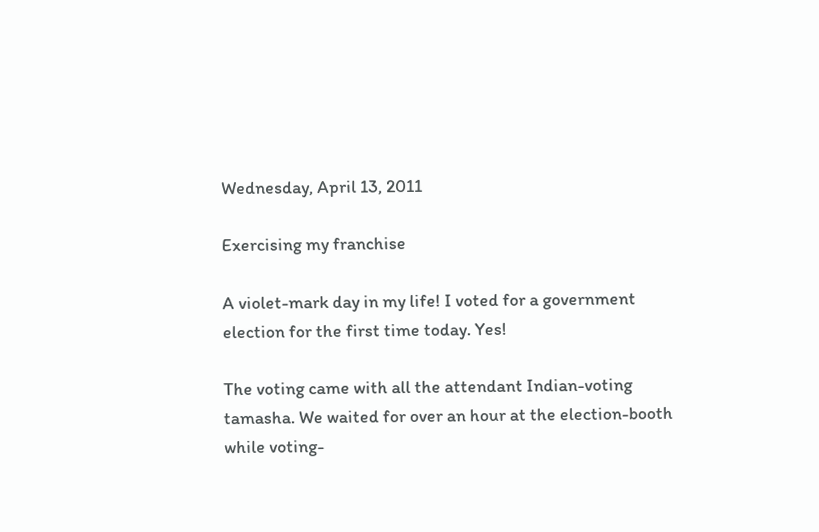Wednesday, April 13, 2011

Exercising my franchise

A violet-mark day in my life! I voted for a government election for the first time today. Yes!

The voting came with all the attendant Indian-voting tamasha. We waited for over an hour at the election-booth while voting-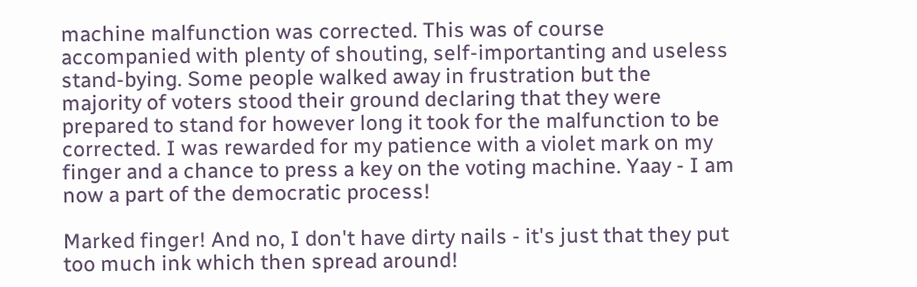machine malfunction was corrected. This was of course accompanied with plenty of shouting, self-importanting and useless stand-bying. Some people walked away in frustration but the majority of voters stood their ground declaring that they were prepared to stand for however long it took for the malfunction to be corrected. I was rewarded for my patience with a violet mark on my finger and a chance to press a key on the voting machine. Yaay - I am now a part of the democratic process!

Marked finger! And no, I don't have dirty nails - it's just that they put too much ink which then spread around!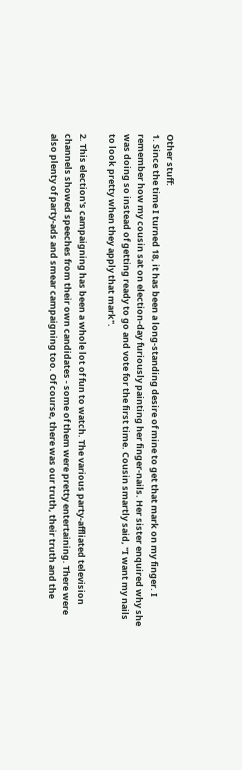Other stuff:
1. Since the time I turned 18, it has been a long-standing desire of mine to get that mark on my finger. I remember how my cousin sat on election-day furiously painting her finger-nails. Her sister enquired why she was doing so instead of getting ready to go and vote for the first time. Cousin smartly said, "I want my nails to look pretty when they apply that mark".

2. This election's campaigning has been a whole lot of fun to watch. The various party-affliated television channels showed speeches from their own candidates - some of them were pretty entertaining. There were also plenty of party-ads and smear campaigning too. Of course, there was our truth, their truth and the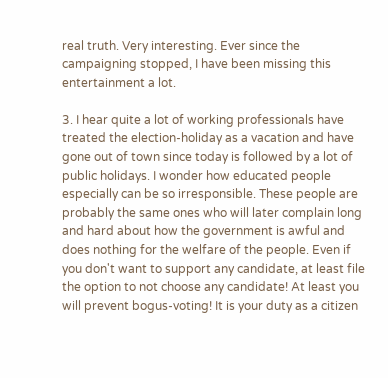real truth. Very interesting. Ever since the campaigning stopped, I have been missing this entertainment a lot.

3. I hear quite a lot of working professionals have treated the election-holiday as a vacation and have gone out of town since today is followed by a lot of public holidays. I wonder how educated people especially can be so irresponsible. These people are probably the same ones who will later complain long and hard about how the government is awful and does nothing for the welfare of the people. Even if you don't want to support any candidate, at least file the option to not choose any candidate! At least you will prevent bogus-voting! It is your duty as a citizen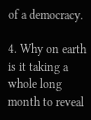of a democracy.

4. Why on earth is it taking a whole long month to reveal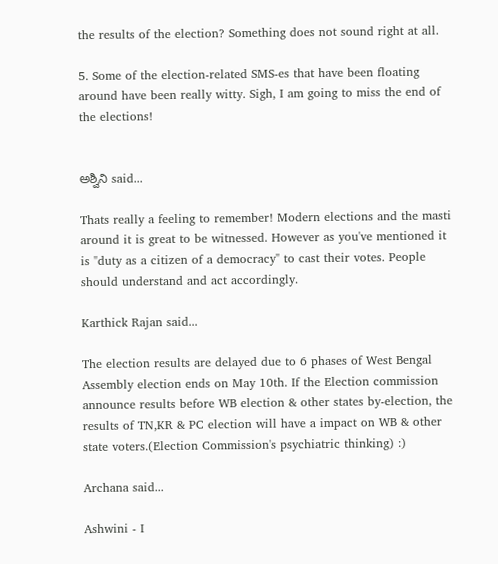the results of the election? Something does not sound right at all.

5. Some of the election-related SMS-es that have been floating around have been really witty. Sigh, I am going to miss the end of the elections!


ಅಶ್ವಿನಿ said...

Thats really a feeling to remember! Modern elections and the masti around it is great to be witnessed. However as you've mentioned it is "duty as a citizen of a democracy" to cast their votes. People should understand and act accordingly.

Karthick Rajan said...

The election results are delayed due to 6 phases of West Bengal Assembly election ends on May 10th. If the Election commission announce results before WB election & other states by-election, the results of TN,KR & PC election will have a impact on WB & other state voters.(Election Commission's psychiatric thinking) :)

Archana said...

Ashwini - I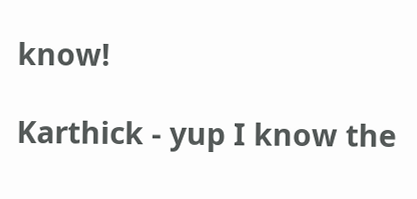know!

Karthick - yup I know the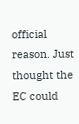official reason. Just thought the EC could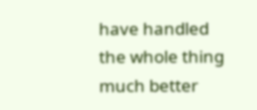have handled the whole thing much better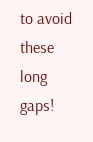to avoid these long gaps!